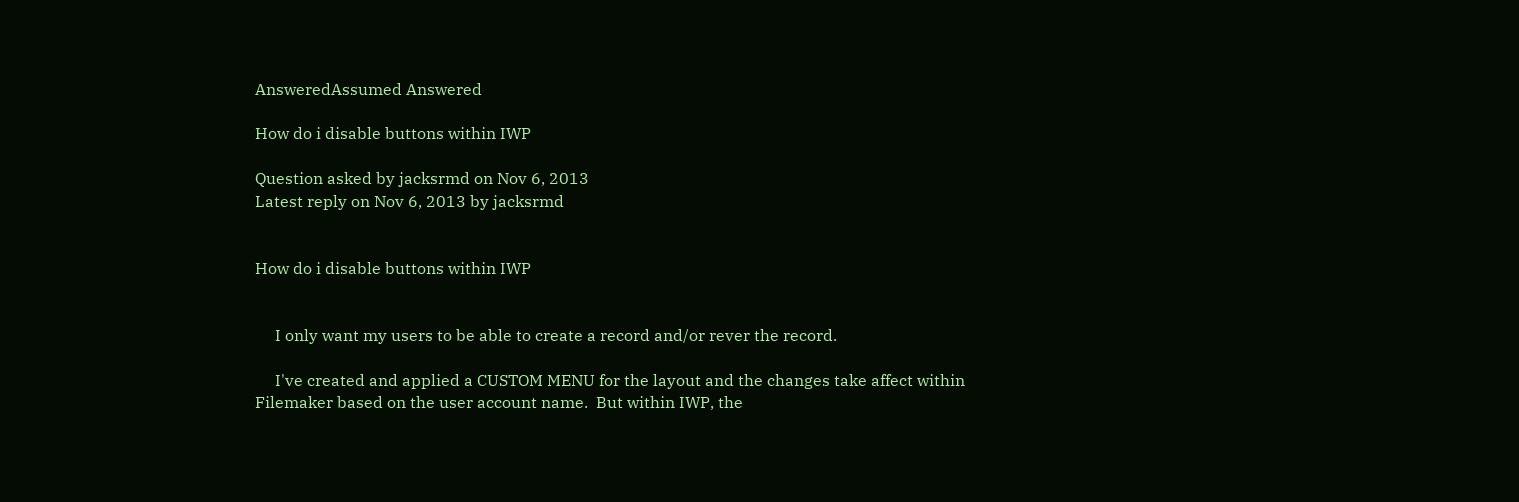AnsweredAssumed Answered

How do i disable buttons within IWP

Question asked by jacksrmd on Nov 6, 2013
Latest reply on Nov 6, 2013 by jacksrmd


How do i disable buttons within IWP


     I only want my users to be able to create a record and/or rever the record.

     I've created and applied a CUSTOM MENU for the layout and the changes take affect within Filemaker based on the user account name.  But within IWP, the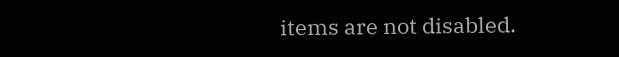items are not disabled.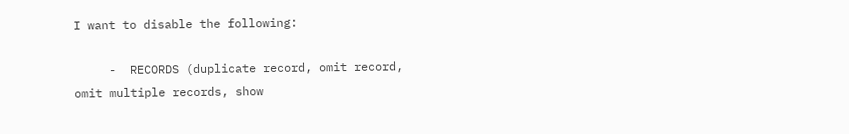I want to disable the following:

     -  RECORDS (duplicate record, omit record, omit multiple records, show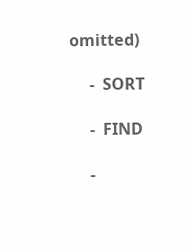omitted)

     -  SORT

     -  FIND

     -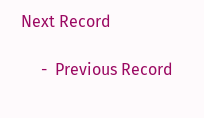Next Record

     -  Previous Record